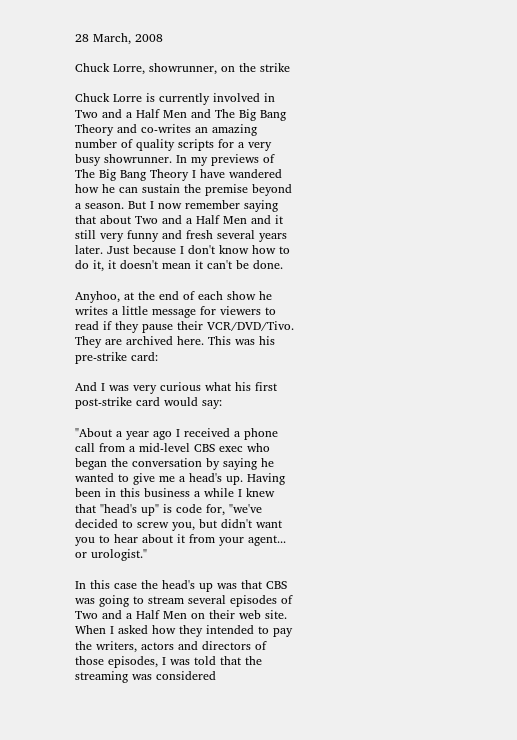28 March, 2008

Chuck Lorre, showrunner, on the strike

Chuck Lorre is currently involved in Two and a Half Men and The Big Bang Theory and co-writes an amazing number of quality scripts for a very busy showrunner. In my previews of The Big Bang Theory I have wandered how he can sustain the premise beyond a season. But I now remember saying that about Two and a Half Men and it still very funny and fresh several years later. Just because I don't know how to do it, it doesn't mean it can't be done.

Anyhoo, at the end of each show he writes a little message for viewers to read if they pause their VCR/DVD/Tivo. They are archived here. This was his pre-strike card:

And I was very curious what his first post-strike card would say:

"About a year ago I received a phone call from a mid-level CBS exec who began the conversation by saying he wanted to give me a head's up. Having been in this business a while I knew that "head's up" is code for, "we've decided to screw you, but didn't want you to hear about it from your agent... or urologist."

In this case the head's up was that CBS was going to stream several episodes of Two and a Half Men on their web site. When I asked how they intended to pay the writers, actors and directors of those episodes, I was told that the streaming was considered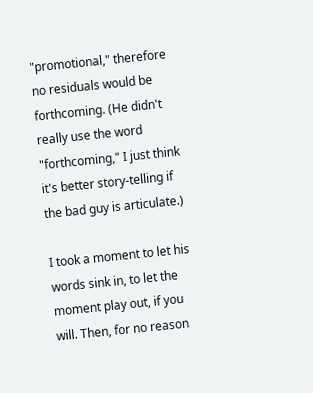"promotional," therefore no residuals would be forthcoming. (He didn't really use the word "forthcoming," I just think it's better story-telling if the bad guy is articulate.)

I took a moment to let his words sink in, to let the moment play out, if you will. Then, for no reason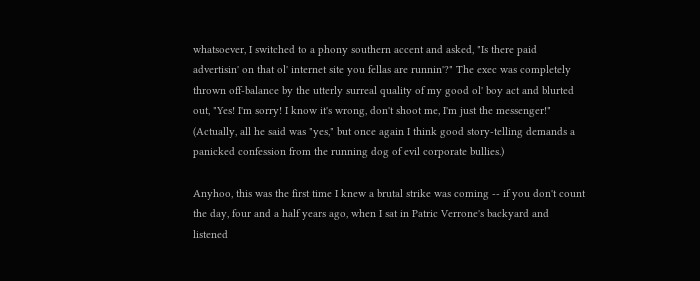whatsoever, I switched to a phony southern accent and asked, "Is there paid advertisin' on that ol' internet site you fellas are runnin'?" The exec was completely thrown off-balance by the utterly surreal quality of my good ol' boy act and blurted out, "Yes! I'm sorry! I know it's wrong, don't shoot me, I'm just the messenger!" (Actually, all he said was "yes," but once again I think good story-telling demands a panicked confession from the running dog of evil corporate bullies.)

Anyhoo, this was the first time I knew a brutal strike was coming -- if you don't count the day, four and a half years ago, when I sat in Patric Verrone's backyard and listened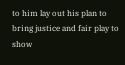to him lay out his plan to bring justice and fair play to show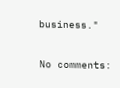business."

No comments: